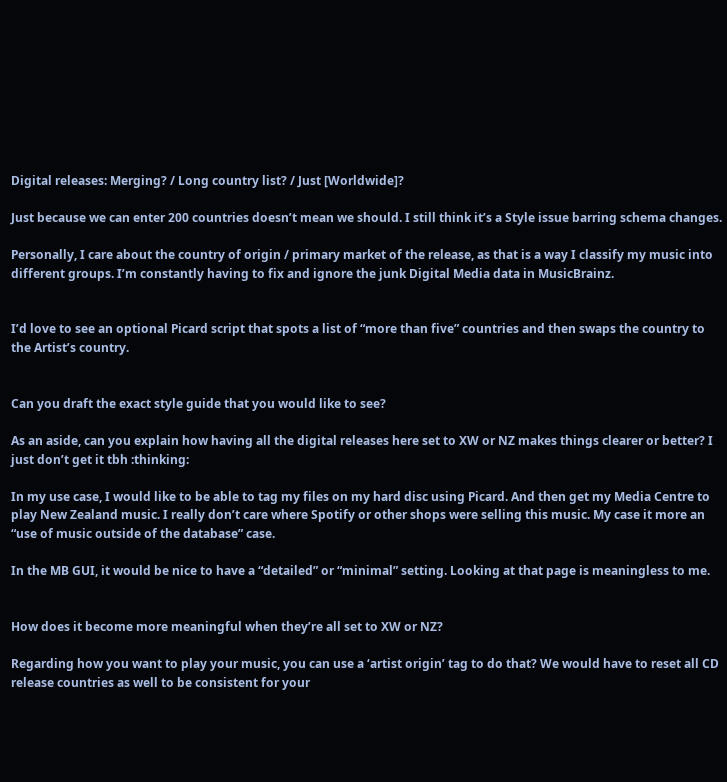Digital releases: Merging? / Long country list? / Just [Worldwide]?

Just because we can enter 200 countries doesn’t mean we should. I still think it’s a Style issue barring schema changes.

Personally, I care about the country of origin / primary market of the release, as that is a way I classify my music into different groups. I’m constantly having to fix and ignore the junk Digital Media data in MusicBrainz.


I’d love to see an optional Picard script that spots a list of “more than five” countries and then swaps the country to the Artist’s country.


Can you draft the exact style guide that you would like to see?

As an aside, can you explain how having all the digital releases here set to XW or NZ makes things clearer or better? I just don’t get it tbh :thinking:

In my use case, I would like to be able to tag my files on my hard disc using Picard. And then get my Media Centre to play New Zealand music. I really don’t care where Spotify or other shops were selling this music. My case it more an “use of music outside of the database” case.

In the MB GUI, it would be nice to have a “detailed” or “minimal” setting. Looking at that page is meaningless to me.


How does it become more meaningful when they’re all set to XW or NZ?

Regarding how you want to play your music, you can use a ‘artist origin’ tag to do that? We would have to reset all CD release countries as well to be consistent for your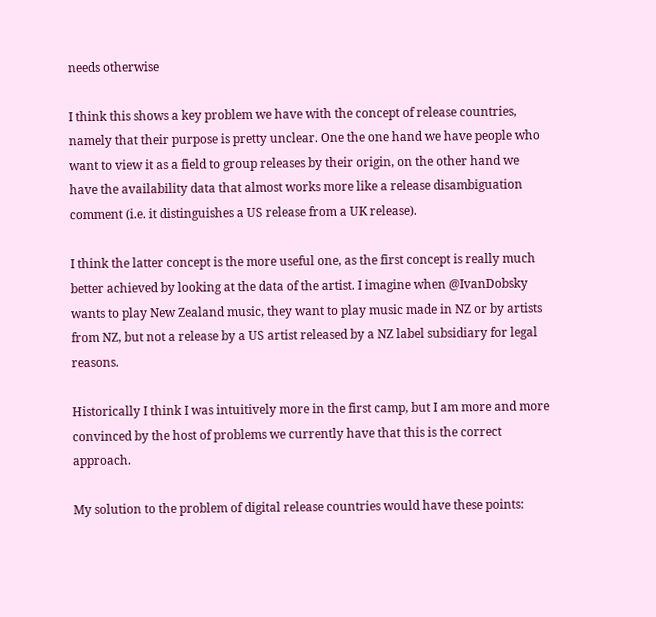needs otherwise

I think this shows a key problem we have with the concept of release countries, namely that their purpose is pretty unclear. One the one hand we have people who want to view it as a field to group releases by their origin, on the other hand we have the availability data that almost works more like a release disambiguation comment (i.e. it distinguishes a US release from a UK release).

I think the latter concept is the more useful one, as the first concept is really much better achieved by looking at the data of the artist. I imagine when @IvanDobsky wants to play New Zealand music, they want to play music made in NZ or by artists from NZ, but not a release by a US artist released by a NZ label subsidiary for legal reasons.

Historically I think I was intuitively more in the first camp, but I am more and more convinced by the host of problems we currently have that this is the correct approach.

My solution to the problem of digital release countries would have these points: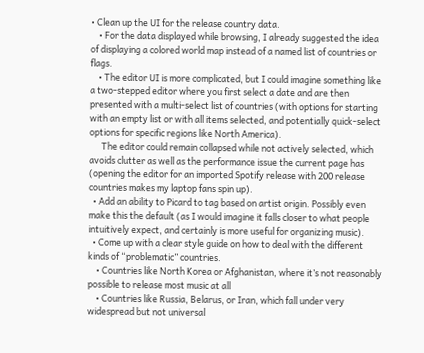• Clean up the UI for the release country data.
    • For the data displayed while browsing, I already suggested the idea of displaying a colored world map instead of a named list of countries or flags.
    • The editor UI is more complicated, but I could imagine something like a two-stepped editor where you first select a date and are then presented with a multi-select list of countries (with options for starting with an empty list or with all items selected, and potentially quick-select options for specific regions like North America).
      The editor could remain collapsed while not actively selected, which avoids clutter as well as the performance issue the current page has (opening the editor for an imported Spotify release with 200 release countries makes my laptop fans spin up).
  • Add an ability to Picard to tag based on artist origin. Possibly even make this the default (as I would imagine it falls closer to what people intuitively expect, and certainly is more useful for organizing music).
  • Come up with a clear style guide on how to deal with the different kinds of “problematic” countries.
    • Countries like North Korea or Afghanistan, where it’s not reasonably possible to release most music at all
    • Countries like Russia, Belarus, or Iran, which fall under very widespread but not universal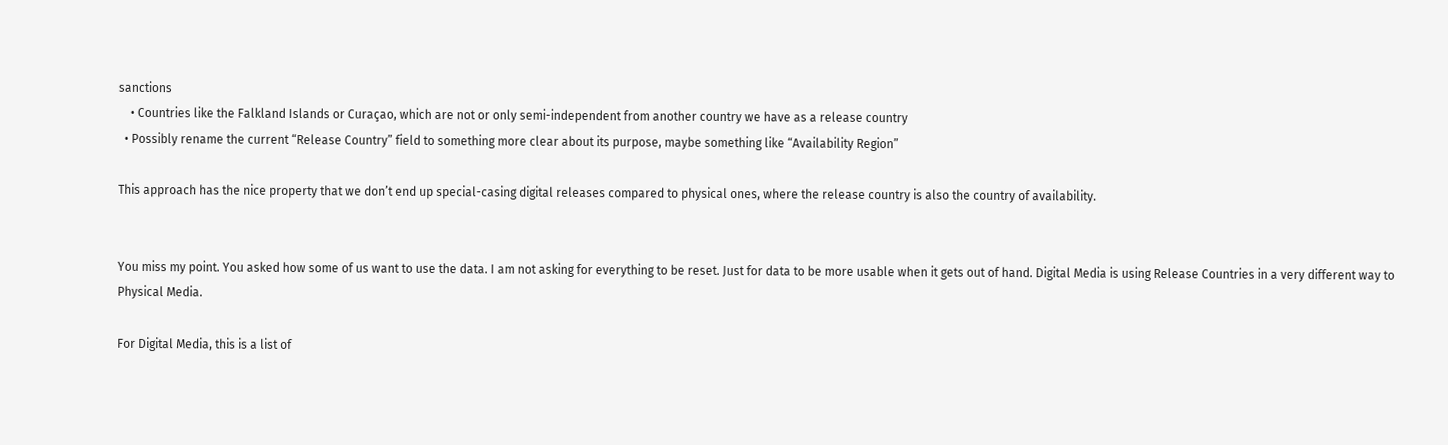sanctions
    • Countries like the Falkland Islands or Curaçao, which are not or only semi-independent from another country we have as a release country
  • Possibly rename the current “Release Country” field to something more clear about its purpose, maybe something like “Availability Region”

This approach has the nice property that we don’t end up special-casing digital releases compared to physical ones, where the release country is also the country of availability.


You miss my point. You asked how some of us want to use the data. I am not asking for everything to be reset. Just for data to be more usable when it gets out of hand. Digital Media is using Release Countries in a very different way to Physical Media.

For Digital Media, this is a list of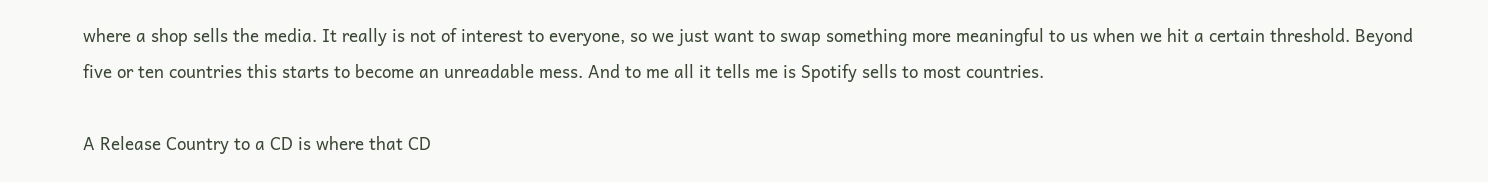where a shop sells the media. It really is not of interest to everyone, so we just want to swap something more meaningful to us when we hit a certain threshold. Beyond five or ten countries this starts to become an unreadable mess. And to me all it tells me is Spotify sells to most countries.

A Release Country to a CD is where that CD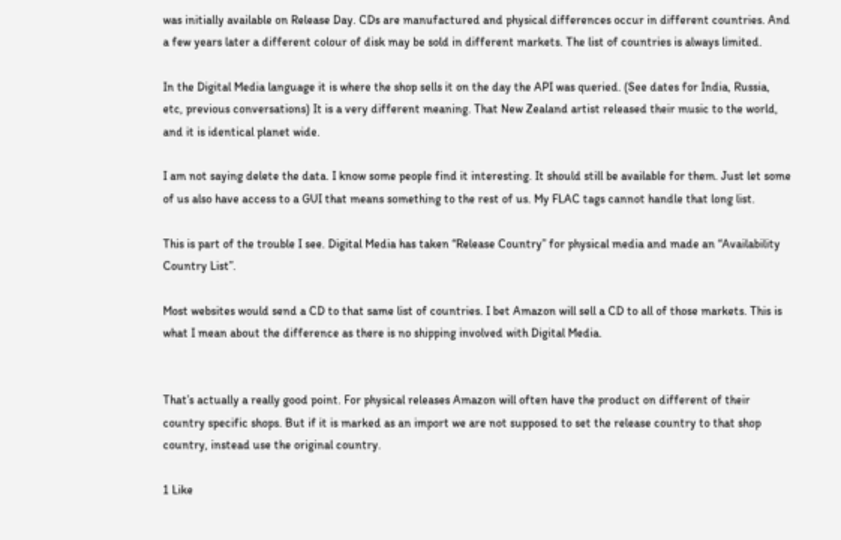was initially available on Release Day. CDs are manufactured and physical differences occur in different countries. And a few years later a different colour of disk may be sold in different markets. The list of countries is always limited.

In the Digital Media language it is where the shop sells it on the day the API was queried. (See dates for India, Russia, etc, previous conversations) It is a very different meaning. That New Zealand artist released their music to the world, and it is identical planet wide.

I am not saying delete the data. I know some people find it interesting. It should still be available for them. Just let some of us also have access to a GUI that means something to the rest of us. My FLAC tags cannot handle that long list.

This is part of the trouble I see. Digital Media has taken “Release Country” for physical media and made an “Availability Country List”.

Most websites would send a CD to that same list of countries. I bet Amazon will sell a CD to all of those markets. This is what I mean about the difference as there is no shipping involved with Digital Media.


That’s actually a really good point. For physical releases Amazon will often have the product on different of their country specific shops. But if it is marked as an import we are not supposed to set the release country to that shop country, instead use the original country.

1 Like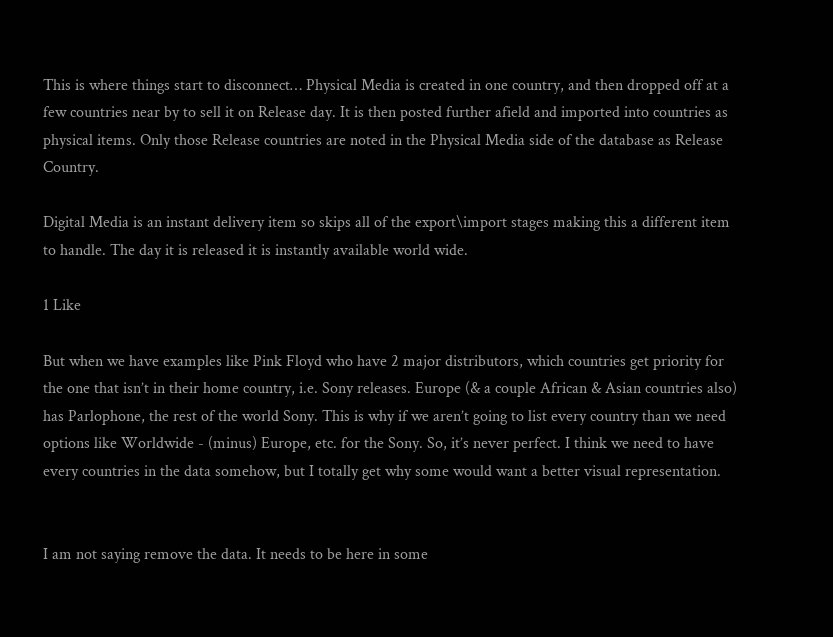This is where things start to disconnect… Physical Media is created in one country, and then dropped off at a few countries near by to sell it on Release day. It is then posted further afield and imported into countries as physical items. Only those Release countries are noted in the Physical Media side of the database as Release Country.

Digital Media is an instant delivery item so skips all of the export\import stages making this a different item to handle. The day it is released it is instantly available world wide.

1 Like

But when we have examples like Pink Floyd who have 2 major distributors, which countries get priority for the one that isn’t in their home country, i.e. Sony releases. Europe (& a couple African & Asian countries also) has Parlophone, the rest of the world Sony. This is why if we aren’t going to list every country than we need options like Worldwide - (minus) Europe, etc. for the Sony. So, it’s never perfect. I think we need to have every countries in the data somehow, but I totally get why some would want a better visual representation.


I am not saying remove the data. It needs to be here in some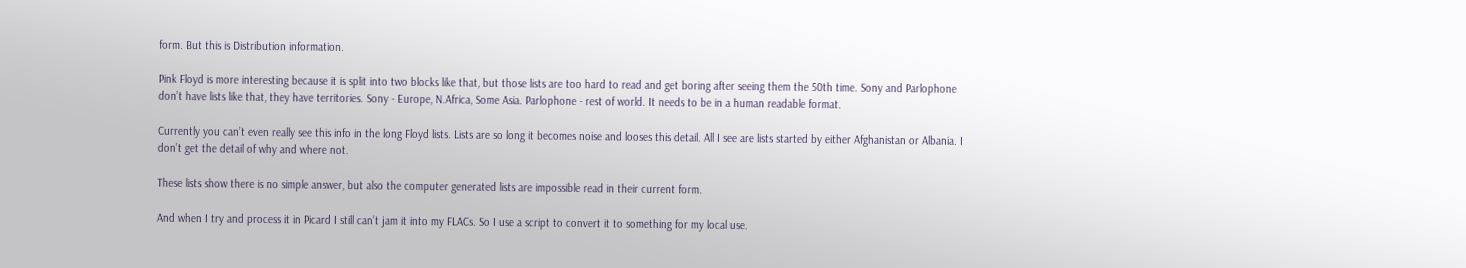form. But this is Distribution information.

Pink Floyd is more interesting because it is split into two blocks like that, but those lists are too hard to read and get boring after seeing them the 50th time. Sony and Parlophone don’t have lists like that, they have territories. Sony - Europe, N.Africa, Some Asia. Parlophone - rest of world. It needs to be in a human readable format.

Currently you can’t even really see this info in the long Floyd lists. Lists are so long it becomes noise and looses this detail. All I see are lists started by either Afghanistan or Albania. I don’t get the detail of why and where not.

These lists show there is no simple answer, but also the computer generated lists are impossible read in their current form.

And when I try and process it in Picard I still can’t jam it into my FLACs. So I use a script to convert it to something for my local use.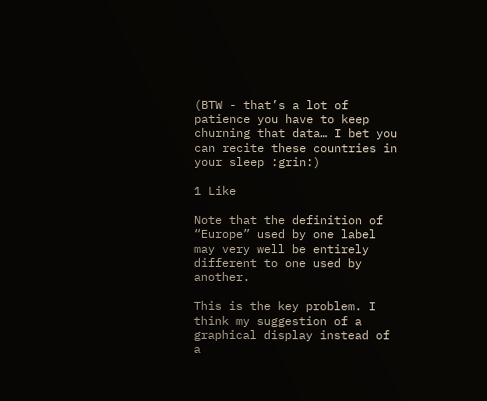(BTW - that’s a lot of patience you have to keep churning that data… I bet you can recite these countries in your sleep :grin:)

1 Like

Note that the definition of “Europe” used by one label may very well be entirely different to one used by another.

This is the key problem. I think my suggestion of a graphical display instead of a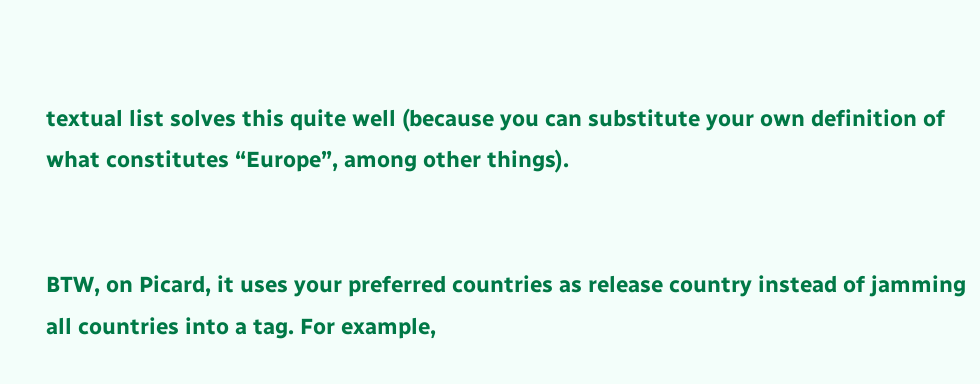textual list solves this quite well (because you can substitute your own definition of what constitutes “Europe”, among other things).


BTW, on Picard, it uses your preferred countries as release country instead of jamming all countries into a tag. For example,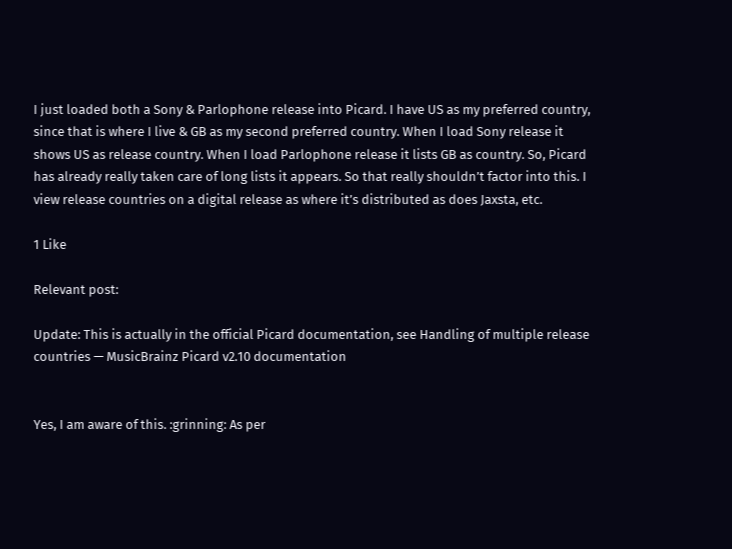I just loaded both a Sony & Parlophone release into Picard. I have US as my preferred country, since that is where I live & GB as my second preferred country. When I load Sony release it shows US as release country. When I load Parlophone release it lists GB as country. So, Picard has already really taken care of long lists it appears. So that really shouldn’t factor into this. I view release countries on a digital release as where it’s distributed as does Jaxsta, etc.

1 Like

Relevant post:

Update: This is actually in the official Picard documentation, see Handling of multiple release countries — MusicBrainz Picard v2.10 documentation


Yes, I am aware of this. :grinning: As per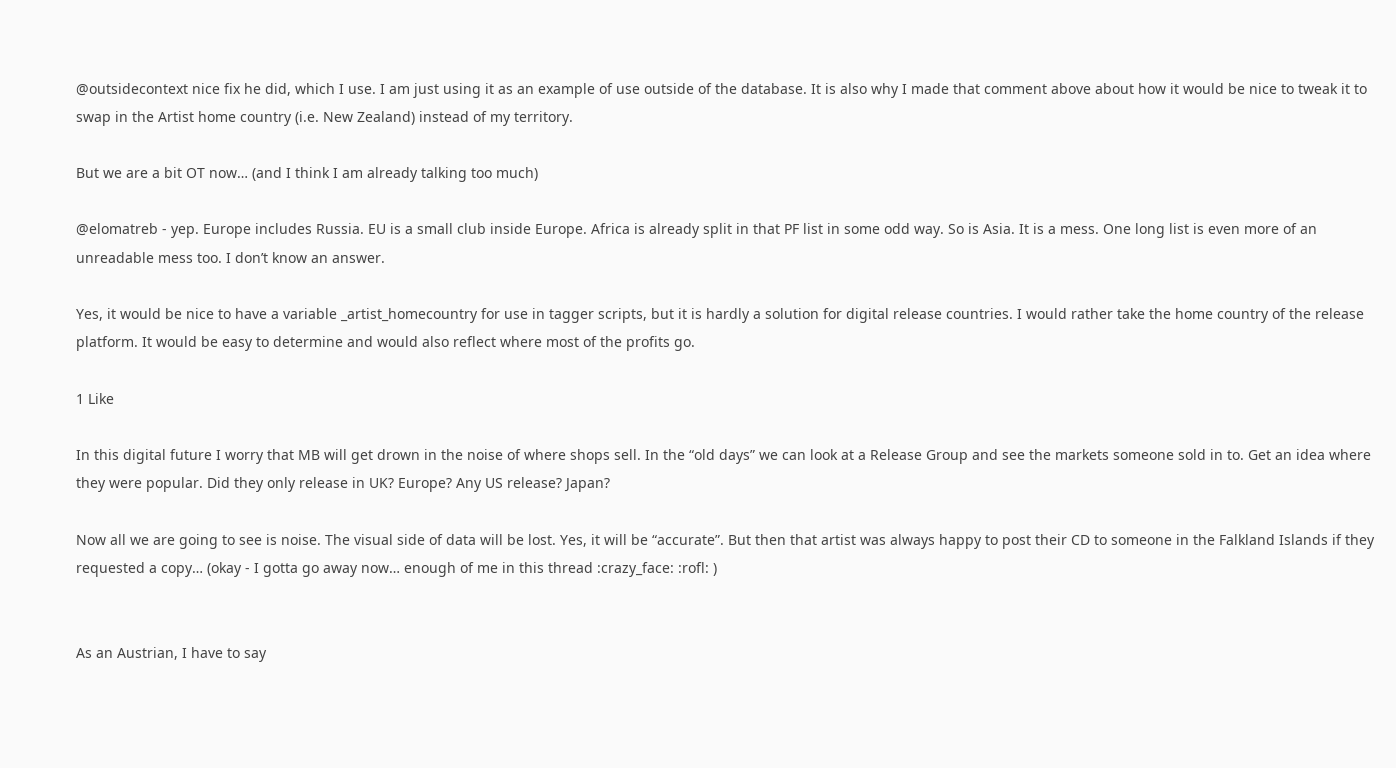@outsidecontext nice fix he did, which I use. I am just using it as an example of use outside of the database. It is also why I made that comment above about how it would be nice to tweak it to swap in the Artist home country (i.e. New Zealand) instead of my territory.

But we are a bit OT now… (and I think I am already talking too much)

@elomatreb - yep. Europe includes Russia. EU is a small club inside Europe. Africa is already split in that PF list in some odd way. So is Asia. It is a mess. One long list is even more of an unreadable mess too. I don’t know an answer.

Yes, it would be nice to have a variable _artist_homecountry for use in tagger scripts, but it is hardly a solution for digital release countries. I would rather take the home country of the release platform. It would be easy to determine and would also reflect where most of the profits go.

1 Like

In this digital future I worry that MB will get drown in the noise of where shops sell. In the “old days” we can look at a Release Group and see the markets someone sold in to. Get an idea where they were popular. Did they only release in UK? Europe? Any US release? Japan?

Now all we are going to see is noise. The visual side of data will be lost. Yes, it will be “accurate”. But then that artist was always happy to post their CD to someone in the Falkland Islands if they requested a copy… (okay - I gotta go away now… enough of me in this thread :crazy_face: :rofl: )


As an Austrian, I have to say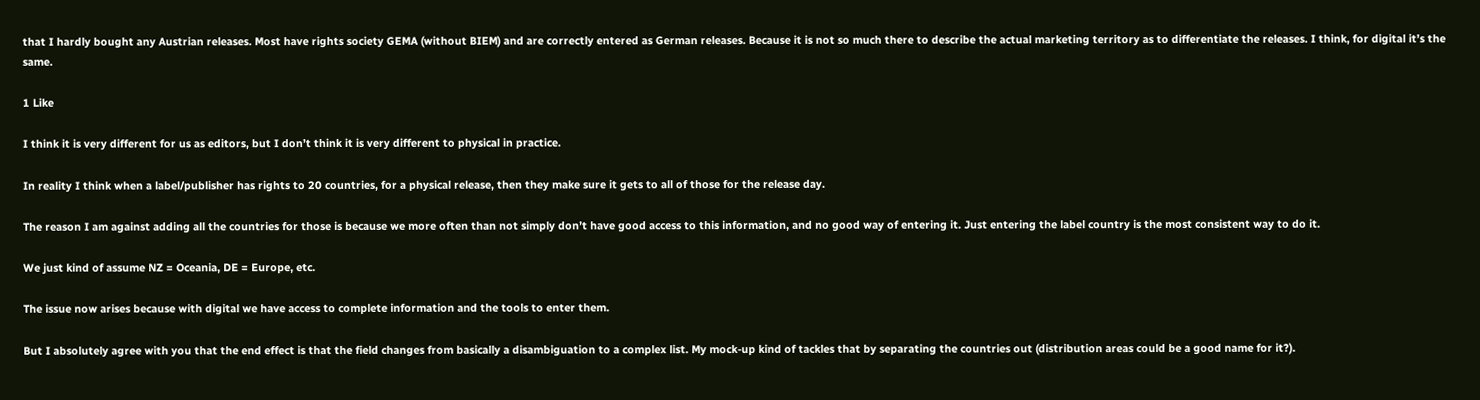that I hardly bought any Austrian releases. Most have rights society GEMA (without BIEM) and are correctly entered as German releases. Because it is not so much there to describe the actual marketing territory as to differentiate the releases. I think, for digital it’s the same.

1 Like

I think it is very different for us as editors, but I don’t think it is very different to physical in practice.

In reality I think when a label/publisher has rights to 20 countries, for a physical release, then they make sure it gets to all of those for the release day.

The reason I am against adding all the countries for those is because we more often than not simply don’t have good access to this information, and no good way of entering it. Just entering the label country is the most consistent way to do it.

We just kind of assume NZ = Oceania, DE = Europe, etc.

The issue now arises because with digital we have access to complete information and the tools to enter them.

But I absolutely agree with you that the end effect is that the field changes from basically a disambiguation to a complex list. My mock-up kind of tackles that by separating the countries out (distribution areas could be a good name for it?).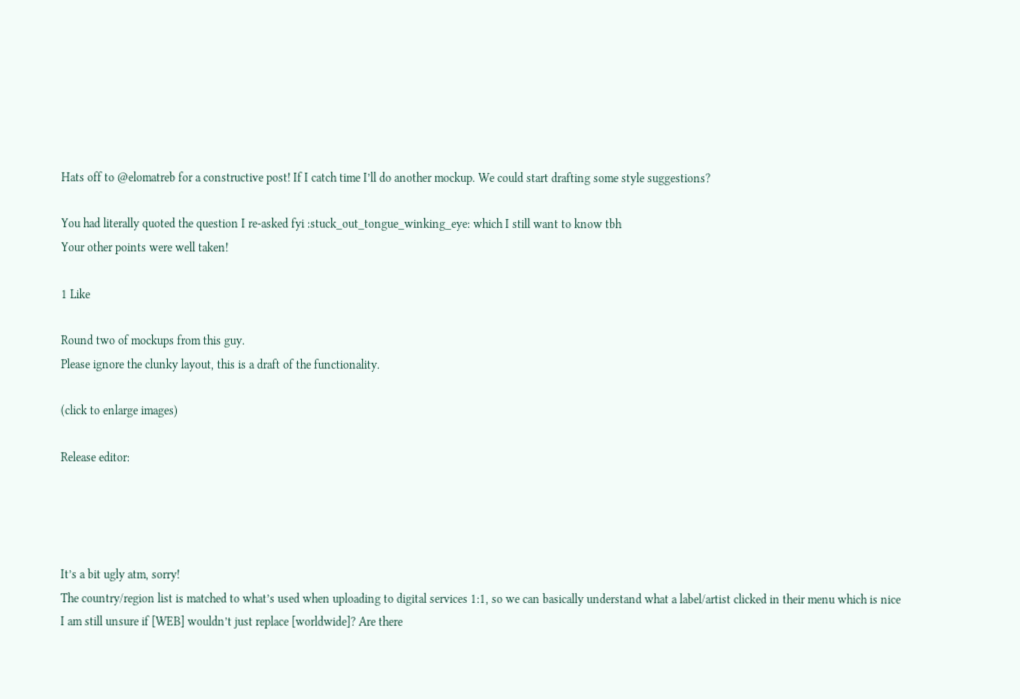Hats off to @elomatreb for a constructive post! If I catch time I’ll do another mockup. We could start drafting some style suggestions?

You had literally quoted the question I re-asked fyi :stuck_out_tongue_winking_eye: which I still want to know tbh
Your other points were well taken!

1 Like

Round two of mockups from this guy.
Please ignore the clunky layout, this is a draft of the functionality.

(click to enlarge images)

Release editor:




It’s a bit ugly atm, sorry!
The country/region list is matched to what’s used when uploading to digital services 1:1, so we can basically understand what a label/artist clicked in their menu which is nice
I am still unsure if [WEB] wouldn’t just replace [worldwide]? Are there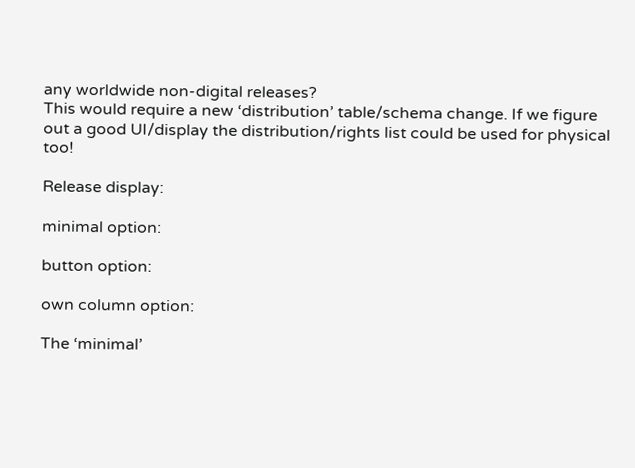any worldwide non-digital releases?
This would require a new ‘distribution’ table/schema change. If we figure out a good UI/display the distribution/rights list could be used for physical too!

Release display:

minimal option:

button option:

own column option:

The ‘minimal’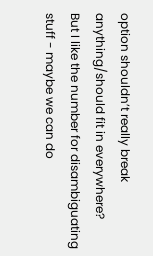option shouldn’t really break anything/should fit in everywhere?
But I like the number for disambiguating stuff - maybe we can do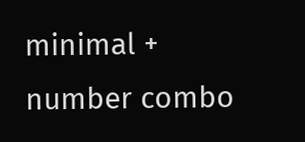minimal + number combo